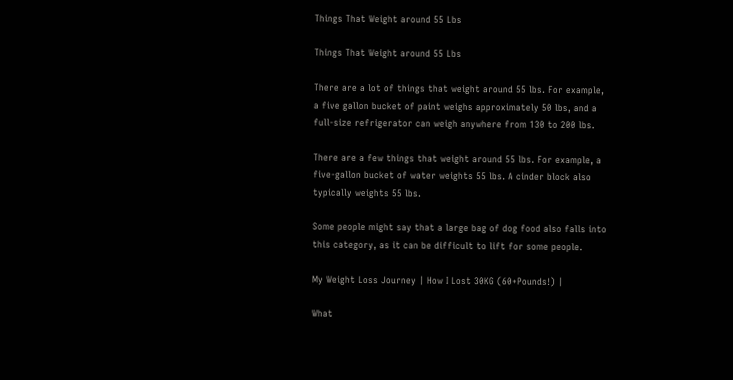Things That Weight around 55 Lbs

Things That Weight around 55 Lbs

There are a lot of things that weight around 55 lbs. For example, a five gallon bucket of paint weighs approximately 50 lbs, and a full-size refrigerator can weigh anywhere from 130 to 200 lbs.

There are a few things that weight around 55 lbs. For example, a five-gallon bucket of water weights 55 lbs. A cinder block also typically weights 55 lbs.

Some people might say that a large bag of dog food also falls into this category, as it can be difficult to lift for some people.

My Weight Loss Journey | How I Lost 30KG (60+Pounds!) |

What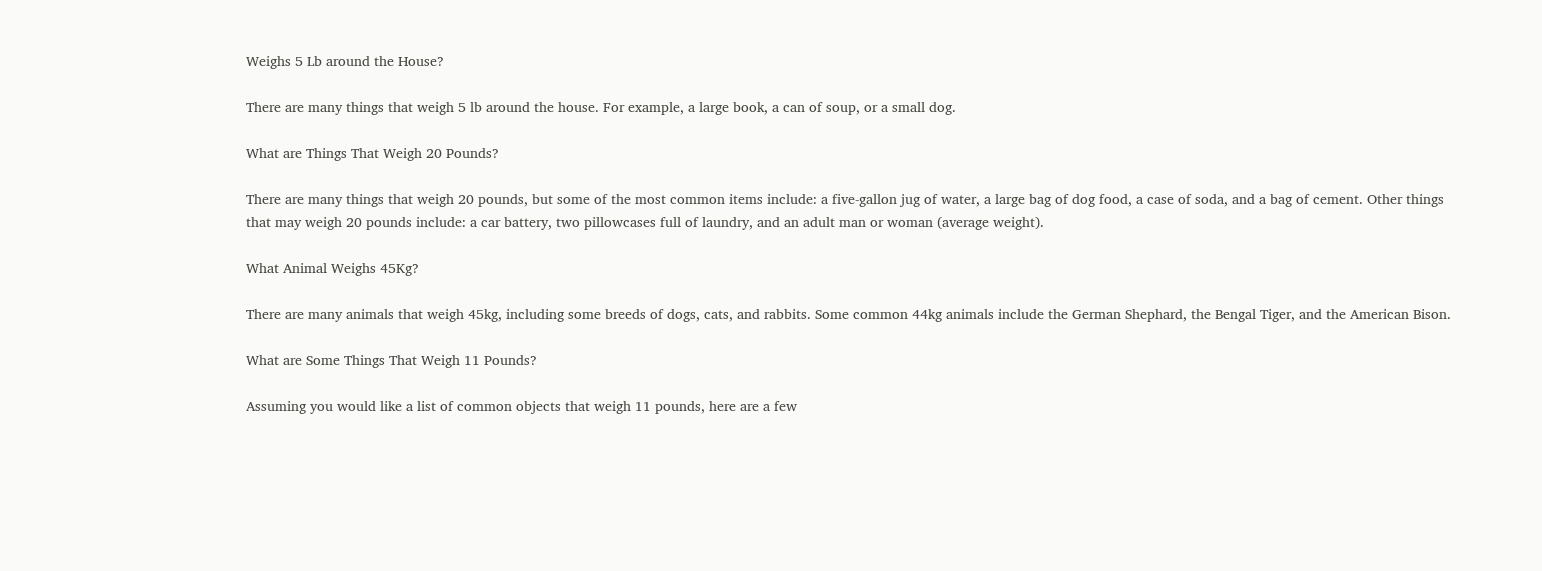Weighs 5 Lb around the House?

There are many things that weigh 5 lb around the house. For example, a large book, a can of soup, or a small dog.

What are Things That Weigh 20 Pounds?

There are many things that weigh 20 pounds, but some of the most common items include: a five-gallon jug of water, a large bag of dog food, a case of soda, and a bag of cement. Other things that may weigh 20 pounds include: a car battery, two pillowcases full of laundry, and an adult man or woman (average weight).

What Animal Weighs 45Kg?

There are many animals that weigh 45kg, including some breeds of dogs, cats, and rabbits. Some common 44kg animals include the German Shephard, the Bengal Tiger, and the American Bison.

What are Some Things That Weigh 11 Pounds?

Assuming you would like a list of common objects that weigh 11 pounds, here are a few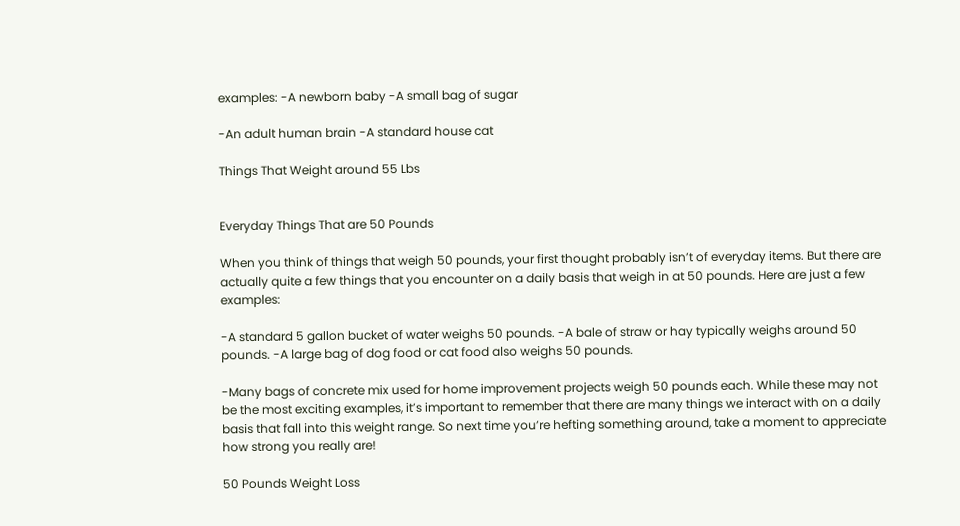examples: -A newborn baby -A small bag of sugar

-An adult human brain -A standard house cat

Things That Weight around 55 Lbs


Everyday Things That are 50 Pounds

When you think of things that weigh 50 pounds, your first thought probably isn’t of everyday items. But there are actually quite a few things that you encounter on a daily basis that weigh in at 50 pounds. Here are just a few examples:

-A standard 5 gallon bucket of water weighs 50 pounds. -A bale of straw or hay typically weighs around 50 pounds. -A large bag of dog food or cat food also weighs 50 pounds.

-Many bags of concrete mix used for home improvement projects weigh 50 pounds each. While these may not be the most exciting examples, it’s important to remember that there are many things we interact with on a daily basis that fall into this weight range. So next time you’re hefting something around, take a moment to appreciate how strong you really are!

50 Pounds Weight Loss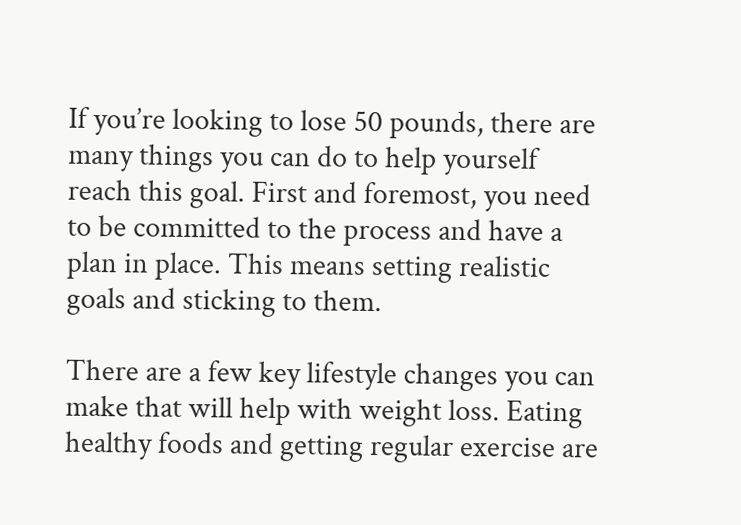If you’re looking to lose 50 pounds, there are many things you can do to help yourself reach this goal. First and foremost, you need to be committed to the process and have a plan in place. This means setting realistic goals and sticking to them.

There are a few key lifestyle changes you can make that will help with weight loss. Eating healthy foods and getting regular exercise are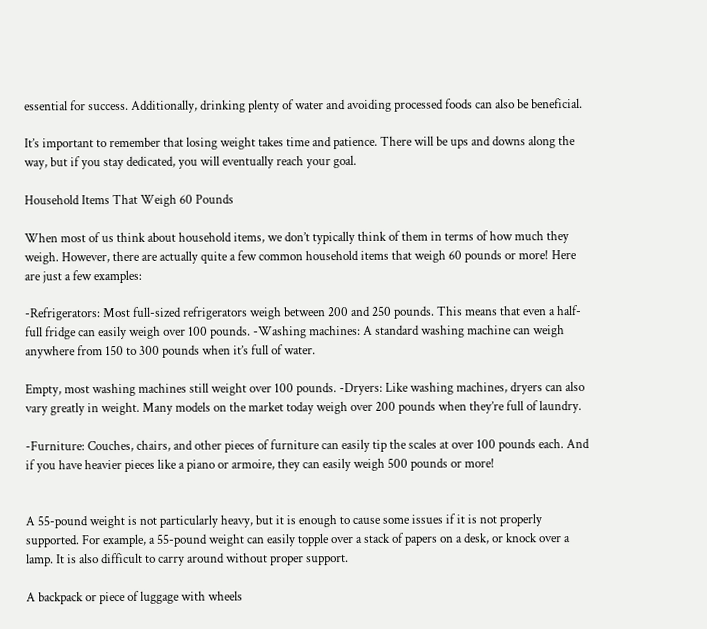essential for success. Additionally, drinking plenty of water and avoiding processed foods can also be beneficial.

It’s important to remember that losing weight takes time and patience. There will be ups and downs along the way, but if you stay dedicated, you will eventually reach your goal.

Household Items That Weigh 60 Pounds

When most of us think about household items, we don’t typically think of them in terms of how much they weigh. However, there are actually quite a few common household items that weigh 60 pounds or more! Here are just a few examples:

-Refrigerators: Most full-sized refrigerators weigh between 200 and 250 pounds. This means that even a half-full fridge can easily weigh over 100 pounds. -Washing machines: A standard washing machine can weigh anywhere from 150 to 300 pounds when it’s full of water.

Empty, most washing machines still weight over 100 pounds. -Dryers: Like washing machines, dryers can also vary greatly in weight. Many models on the market today weigh over 200 pounds when they’re full of laundry.

-Furniture: Couches, chairs, and other pieces of furniture can easily tip the scales at over 100 pounds each. And if you have heavier pieces like a piano or armoire, they can easily weigh 500 pounds or more!


A 55-pound weight is not particularly heavy, but it is enough to cause some issues if it is not properly supported. For example, a 55-pound weight can easily topple over a stack of papers on a desk, or knock over a lamp. It is also difficult to carry around without proper support.

A backpack or piece of luggage with wheels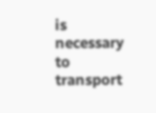is necessary to transport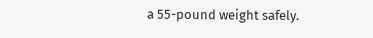a 55-pound weight safely.